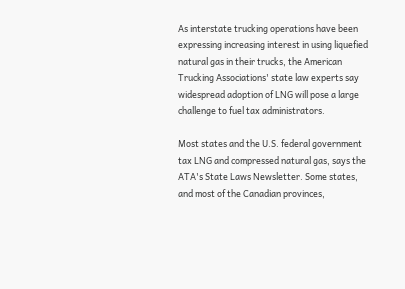As interstate trucking operations have been expressing increasing interest in using liquefied natural gas in their trucks, the American Trucking Associations' state law experts say widespread adoption of LNG will pose a large challenge to fuel tax administrators.

Most states and the U.S. federal government tax LNG and compressed natural gas, says the ATA's State Laws Newsletter. Some states, and most of the Canadian provinces,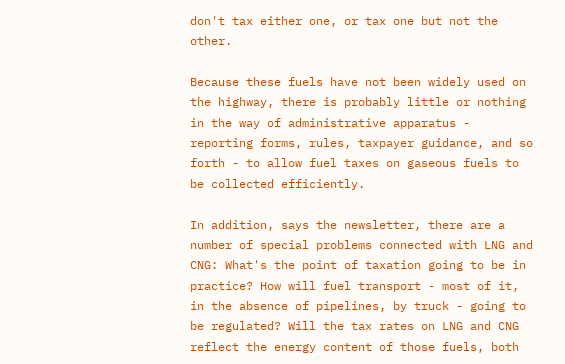don't tax either one, or tax one but not the other.

Because these fuels have not been widely used on the highway, there is probably little or nothing in the way of administrative apparatus - reporting forms, rules, taxpayer guidance, and so forth - to allow fuel taxes on gaseous fuels to be collected efficiently.

In addition, says the newsletter, there are a number of special problems connected with LNG and CNG: What's the point of taxation going to be in practice? How will fuel transport - most of it, in the absence of pipelines, by truck - going to be regulated? Will the tax rates on LNG and CNG reflect the energy content of those fuels, both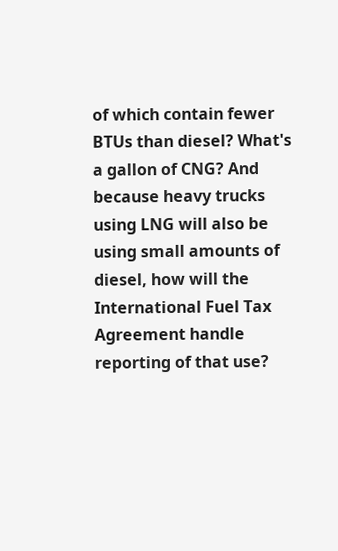of which contain fewer BTUs than diesel? What's a gallon of CNG? And because heavy trucks using LNG will also be using small amounts of diesel, how will the International Fuel Tax Agreement handle reporting of that use?